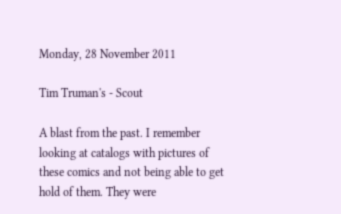Monday, 28 November 2011

Tim Truman's - Scout

A blast from the past. I remember looking at catalogs with pictures of these comics and not being able to get hold of them. They were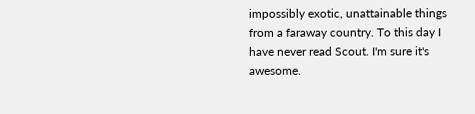impossibly exotic, unattainable things from a faraway country. To this day I have never read Scout. I'm sure it's awesome.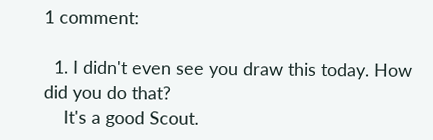1 comment:

  1. I didn't even see you draw this today. How did you do that?
    It's a good Scout.